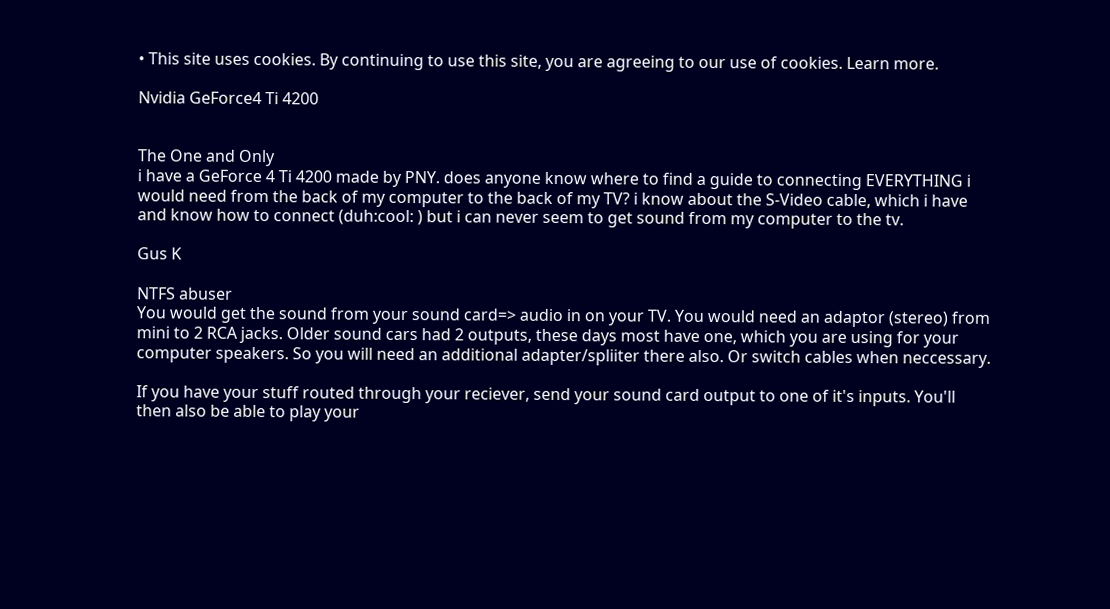• This site uses cookies. By continuing to use this site, you are agreeing to our use of cookies. Learn more.

Nvidia GeForce4 Ti 4200


The One and Only
i have a GeForce 4 Ti 4200 made by PNY. does anyone know where to find a guide to connecting EVERYTHING i would need from the back of my computer to the back of my TV? i know about the S-Video cable, which i have and know how to connect (duh:cool: ) but i can never seem to get sound from my computer to the tv.

Gus K

NTFS abuser
You would get the sound from your sound card=> audio in on your TV. You would need an adaptor (stereo) from mini to 2 RCA jacks. Older sound cars had 2 outputs, these days most have one, which you are using for your computer speakers. So you will need an additional adapter/spliiter there also. Or switch cables when neccessary.

If you have your stuff routed through your reciever, send your sound card output to one of it's inputs. You'll then also be able to play your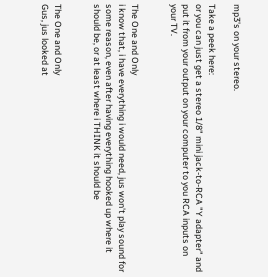mp3's on your stereo.

Take a peek here:
or you can just get a stereo 1/8" mini jack-to-RCA "Y adapter" and put it from your output on your computer to you RCA inputs on your TV.


The One and Only
i know that, i have everything i would need, jus won't play sound for some reason, even after having everything hooked up where it should be, or at least where i THINK it should be


The One and Only
Gus, jus looked at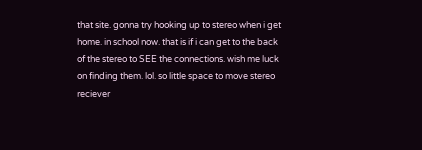that site. gonna try hooking up to stereo when i get home. in school now. that is if i can get to the back of the stereo to SEE the connections. wish me luck on finding them. lol. so little space to move stereo reciever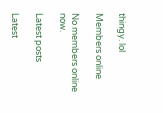thingy. lol

Members online

No members online now.

Latest posts

Latest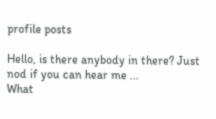profile posts

Hello, is there anybody in there? Just nod if you can hear me ...
What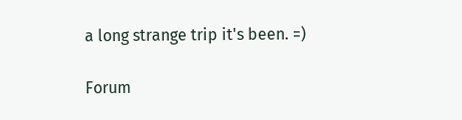a long strange trip it's been. =)

Forum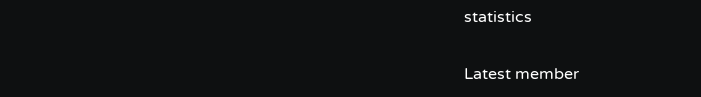statistics

Latest member